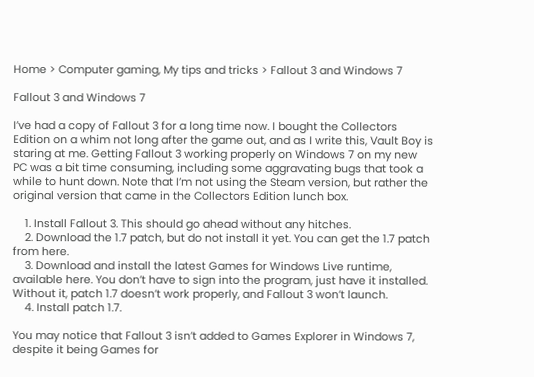Home > Computer gaming, My tips and tricks > Fallout 3 and Windows 7

Fallout 3 and Windows 7

I’ve had a copy of Fallout 3 for a long time now. I bought the Collectors Edition on a whim not long after the game out, and as I write this, Vault Boy is staring at me. Getting Fallout 3 working properly on Windows 7 on my new PC was a bit time consuming, including some aggravating bugs that took a while to hunt down. Note that I’m not using the Steam version, but rather the original version that came in the Collectors Edition lunch box.

    1. Install Fallout 3. This should go ahead without any hitches.
    2. Download the 1.7 patch, but do not install it yet. You can get the 1.7 patch from here.
    3. Download and install the latest Games for Windows Live runtime, available here. You don’t have to sign into the program, just have it installed. Without it, patch 1.7 doesn’t work properly, and Fallout 3 won’t launch.
    4. Install patch 1.7.

You may notice that Fallout 3 isn’t added to Games Explorer in Windows 7, despite it being Games for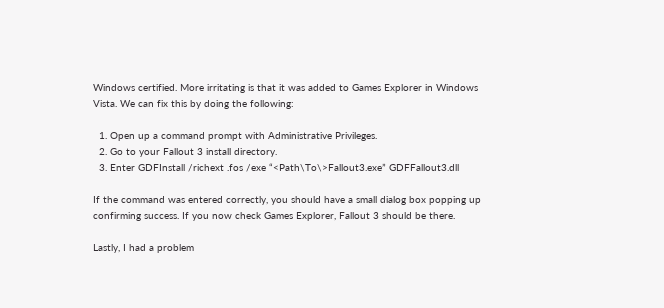Windows certified. More irritating is that it was added to Games Explorer in Windows Vista. We can fix this by doing the following:

  1. Open up a command prompt with Administrative Privileges.
  2. Go to your Fallout 3 install directory.
  3. Enter GDFInstall /richext .fos /exe “<Path\To\>Fallout3.exe” GDFFallout3.dll

If the command was entered correctly, you should have a small dialog box popping up confirming success. If you now check Games Explorer, Fallout 3 should be there.

Lastly, I had a problem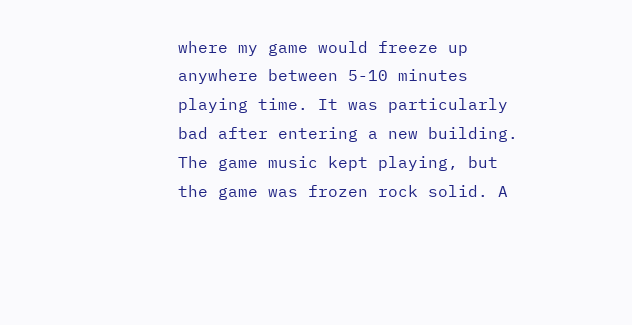where my game would freeze up anywhere between 5-10 minutes playing time. It was particularly bad after entering a new building. The game music kept playing, but the game was frozen rock solid. A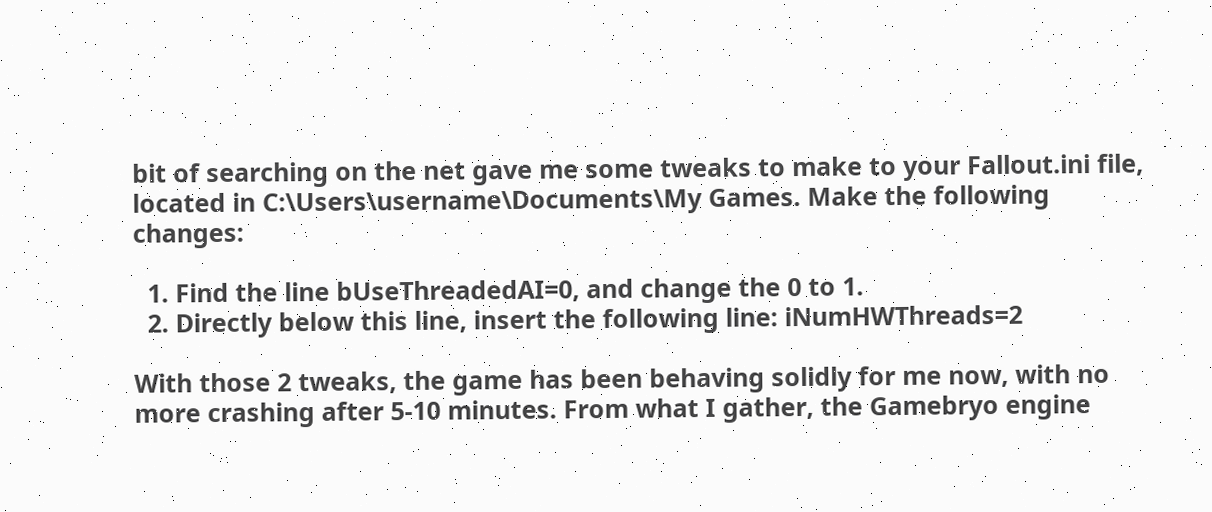bit of searching on the net gave me some tweaks to make to your Fallout.ini file, located in C:\Users\username\Documents\My Games. Make the following changes:

  1. Find the line bUseThreadedAI=0, and change the 0 to 1.
  2. Directly below this line, insert the following line: iNumHWThreads=2

With those 2 tweaks, the game has been behaving solidly for me now, with no more crashing after 5-10 minutes. From what I gather, the Gamebryo engine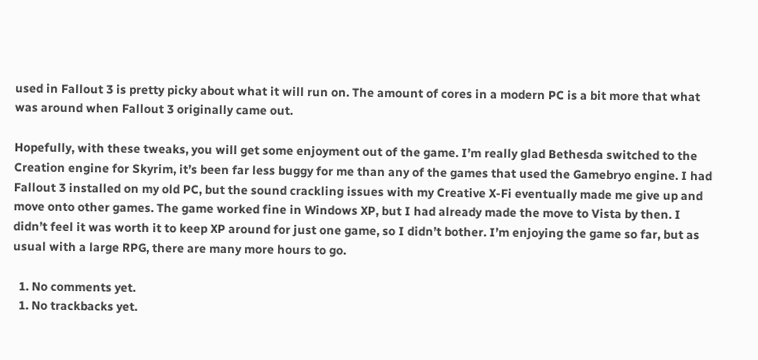used in Fallout 3 is pretty picky about what it will run on. The amount of cores in a modern PC is a bit more that what was around when Fallout 3 originally came out.

Hopefully, with these tweaks, you will get some enjoyment out of the game. I’m really glad Bethesda switched to the Creation engine for Skyrim, it’s been far less buggy for me than any of the games that used the Gamebryo engine. I had Fallout 3 installed on my old PC, but the sound crackling issues with my Creative X-Fi eventually made me give up and move onto other games. The game worked fine in Windows XP, but I had already made the move to Vista by then. I didn’t feel it was worth it to keep XP around for just one game, so I didn’t bother. I’m enjoying the game so far, but as usual with a large RPG, there are many more hours to go.

  1. No comments yet.
  1. No trackbacks yet.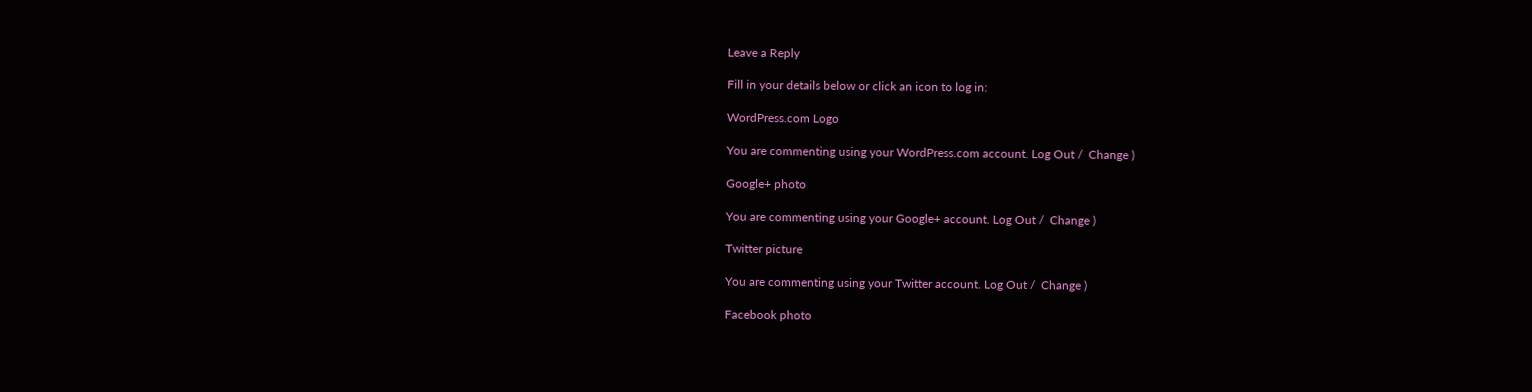Leave a Reply

Fill in your details below or click an icon to log in:

WordPress.com Logo

You are commenting using your WordPress.com account. Log Out /  Change )

Google+ photo

You are commenting using your Google+ account. Log Out /  Change )

Twitter picture

You are commenting using your Twitter account. Log Out /  Change )

Facebook photo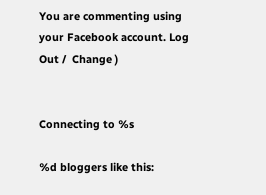You are commenting using your Facebook account. Log Out /  Change )


Connecting to %s

%d bloggers like this: